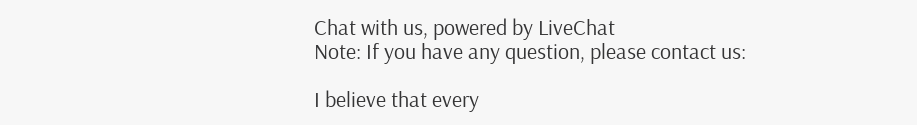Chat with us, powered by LiveChat
Note: If you have any question, please contact us:

I believe that every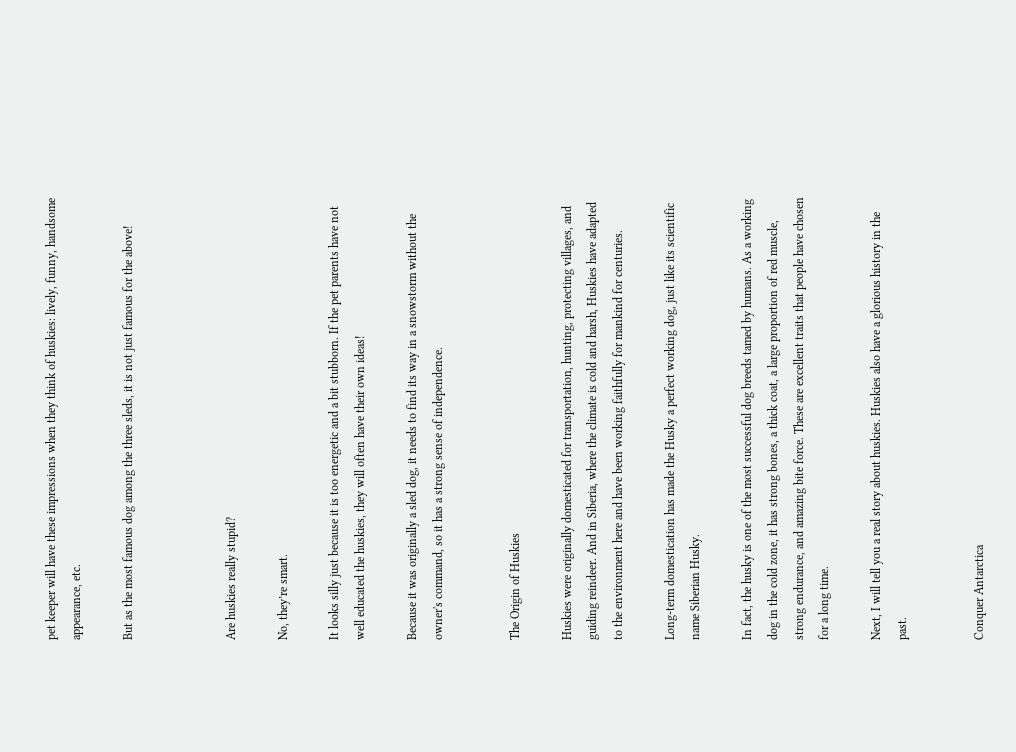pet keeper will have these impressions when they think of huskies: lively, funny, handsome appearance, etc.

But as the most famous dog among the three sleds, it is not just famous for the above!



Are huskies really stupid?

No, they’re smart.

It looks silly just because it is too energetic and a bit stubborn. If the pet parents have not well educated the huskies, they will often have their own ideas!

Because it was originally a sled dog, it needs to find its way in a snowstorm without the owner's command, so it has a strong sense of independence.


The Origin of Huskies

Huskies were originally domesticated for transportation, hunting, protecting villages, and guiding reindeer. And in Siberia, where the climate is cold and harsh, Huskies have adapted to the environment here and have been working faithfully for mankind for centuries.

Long-term domestication has made the Husky a perfect working dog, just like its scientific name Siberian Husky.

In fact, the husky is one of the most successful dog breeds tamed by humans. As a working dog in the cold zone, it has strong bones, a thick coat, a large proportion of red muscle, strong endurance, and amazing bite force. These are excellent traits that people have chosen for a long time.

Next, I will tell you a real story about huskies. Huskies also have a glorious history in the past.


Conquer Antarctica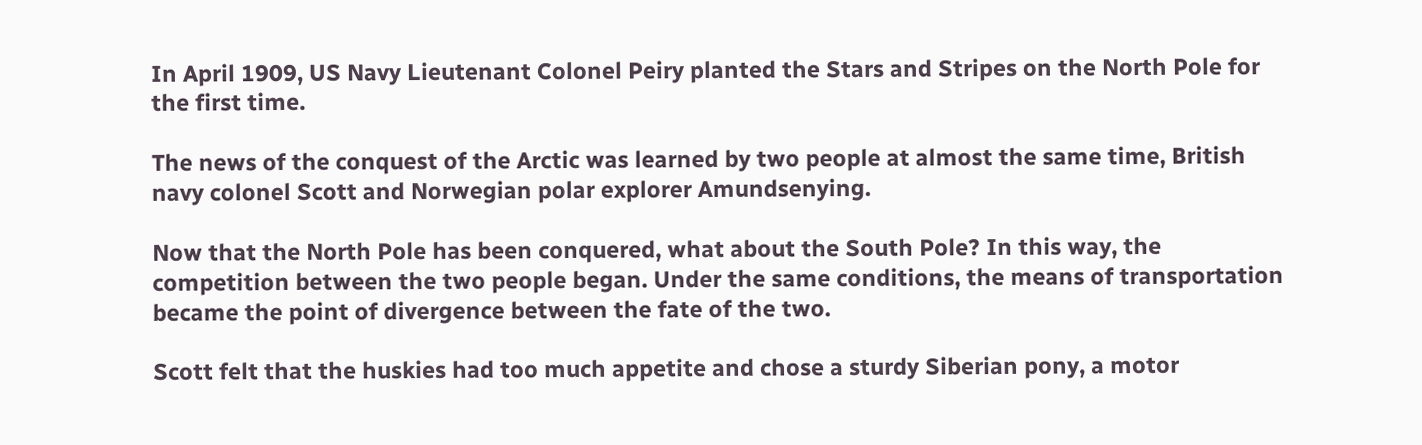In April 1909, US Navy Lieutenant Colonel Peiry planted the Stars and Stripes on the North Pole for the first time.

The news of the conquest of the Arctic was learned by two people at almost the same time, British navy colonel Scott and Norwegian polar explorer Amundsenying.

Now that the North Pole has been conquered, what about the South Pole? In this way, the competition between the two people began. Under the same conditions, the means of transportation became the point of divergence between the fate of the two.

Scott felt that the huskies had too much appetite and chose a sturdy Siberian pony, a motor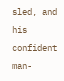sled, and his confident man-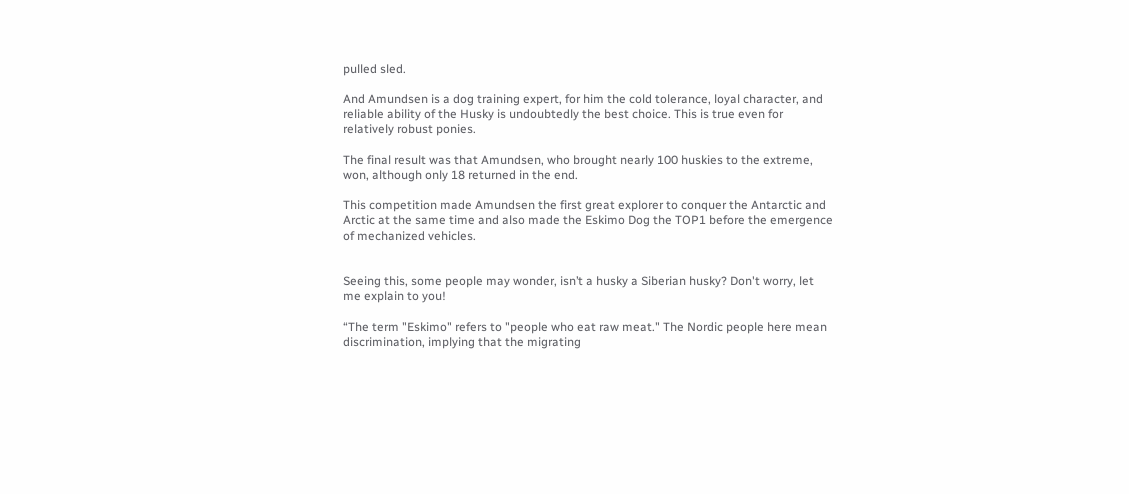pulled sled.

And Amundsen is a dog training expert, for him the cold tolerance, loyal character, and reliable ability of the Husky is undoubtedly the best choice. This is true even for relatively robust ponies.

The final result was that Amundsen, who brought nearly 100 huskies to the extreme, won, although only 18 returned in the end.

This competition made Amundsen the first great explorer to conquer the Antarctic and Arctic at the same time and also made the Eskimo Dog the TOP1 before the emergence of mechanized vehicles.


Seeing this, some people may wonder, isn’t a husky a Siberian husky? Don't worry, let me explain to you!

“The term "Eskimo" refers to "people who eat raw meat." The Nordic people here mean discrimination, implying that the migrating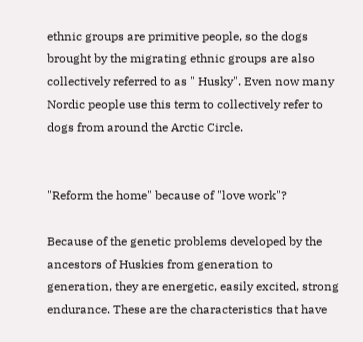ethnic groups are primitive people, so the dogs brought by the migrating ethnic groups are also collectively referred to as " Husky". Even now many Nordic people use this term to collectively refer to dogs from around the Arctic Circle.


"Reform the home" because of "love work"?

Because of the genetic problems developed by the ancestors of Huskies from generation to generation, they are energetic, easily excited, strong endurance. These are the characteristics that have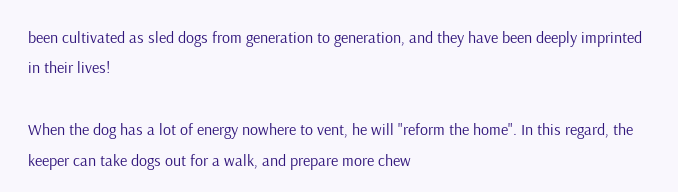been cultivated as sled dogs from generation to generation, and they have been deeply imprinted in their lives!

When the dog has a lot of energy nowhere to vent, he will "reform the home". In this regard, the keeper can take dogs out for a walk, and prepare more chew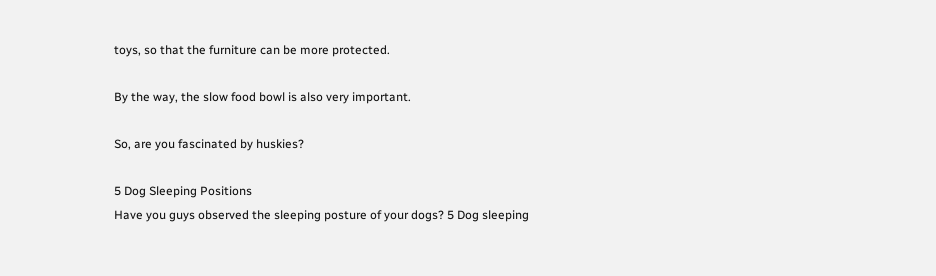toys, so that the furniture can be more protected.

By the way, the slow food bowl is also very important.

So, are you fascinated by huskies?

5 Dog Sleeping Positions
Have you guys observed the sleeping posture of your dogs? 5 Dog sleeping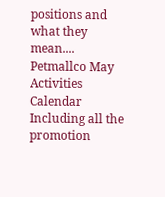positions and what they mean....
Petmallco May Activities Calendar
Including all the promotion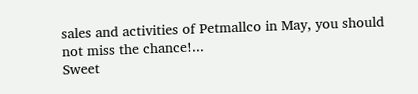sales and activities of Petmallco in May, you should not miss the chance!...
Sweet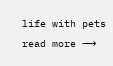life with pets
read more ⟶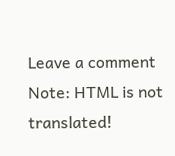Leave a comment
Note: HTML is not translated!